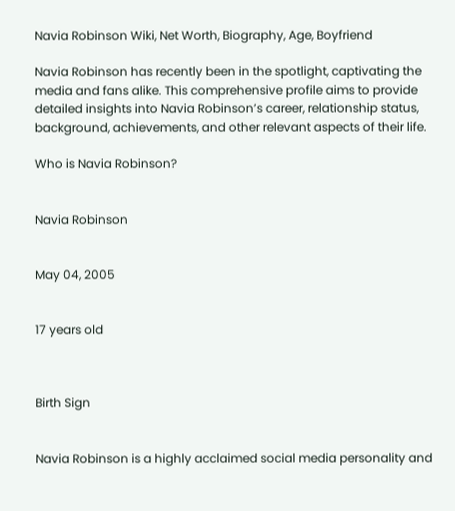Navia Robinson Wiki, Net Worth, Biography, Age, Boyfriend

Navia Robinson has recently been in the spotlight, captivating the media and fans alike. This comprehensive profile aims to provide detailed insights into Navia Robinson’s career, relationship status, background, achievements, and other relevant aspects of their life.

Who is Navia Robinson?


Navia Robinson


May 04, 2005


17 years old



Birth Sign


Navia Robinson is a highly acclaimed social media personality and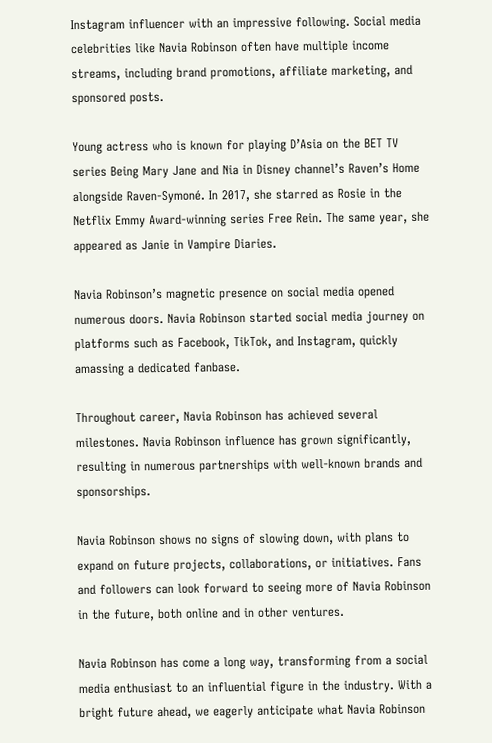Instagram influencer with an impressive following. Social media celebrities like Navia Robinson often have multiple income streams, including brand promotions, affiliate marketing, and sponsored posts.

Young actress who is known for playing D’Asia on the BET TV series Being Mary Jane and Nia in Disney channel’s Raven’s Home alongside Raven-Symoné. In 2017, she starred as Rosie in the Netflix Emmy Award-winning series Free Rein. The same year, she appeared as Janie in Vampire Diaries.

Navia Robinson’s magnetic presence on social media opened numerous doors. Navia Robinson started social media journey on platforms such as Facebook, TikTok, and Instagram, quickly amassing a dedicated fanbase.

Throughout career, Navia Robinson has achieved several milestones. Navia Robinson influence has grown significantly, resulting in numerous partnerships with well-known brands and sponsorships.

Navia Robinson shows no signs of slowing down, with plans to expand on future projects, collaborations, or initiatives. Fans and followers can look forward to seeing more of Navia Robinson in the future, both online and in other ventures.

Navia Robinson has come a long way, transforming from a social media enthusiast to an influential figure in the industry. With a bright future ahead, we eagerly anticipate what Navia Robinson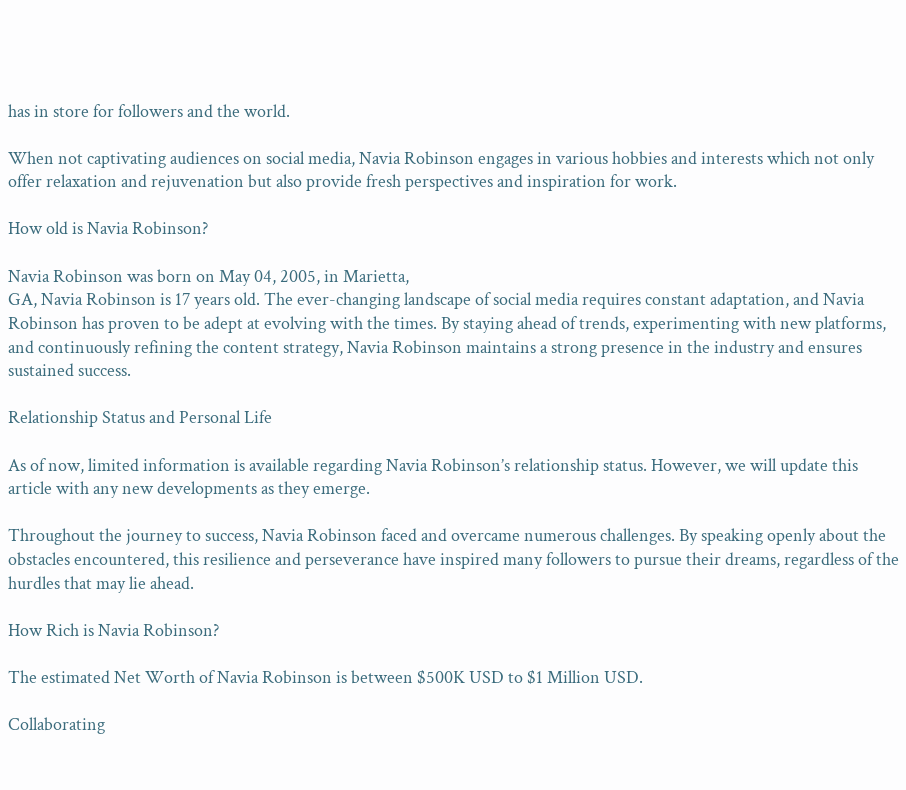has in store for followers and the world.

When not captivating audiences on social media, Navia Robinson engages in various hobbies and interests which not only offer relaxation and rejuvenation but also provide fresh perspectives and inspiration for work.

How old is Navia Robinson?

Navia Robinson was born on May 04, 2005, in Marietta,
GA, Navia Robinson is 17 years old. The ever-changing landscape of social media requires constant adaptation, and Navia Robinson has proven to be adept at evolving with the times. By staying ahead of trends, experimenting with new platforms, and continuously refining the content strategy, Navia Robinson maintains a strong presence in the industry and ensures sustained success.

Relationship Status and Personal Life

As of now, limited information is available regarding Navia Robinson’s relationship status. However, we will update this article with any new developments as they emerge.

Throughout the journey to success, Navia Robinson faced and overcame numerous challenges. By speaking openly about the obstacles encountered, this resilience and perseverance have inspired many followers to pursue their dreams, regardless of the hurdles that may lie ahead.

How Rich is Navia Robinson?

The estimated Net Worth of Navia Robinson is between $500K USD to $1 Million USD.

Collaborating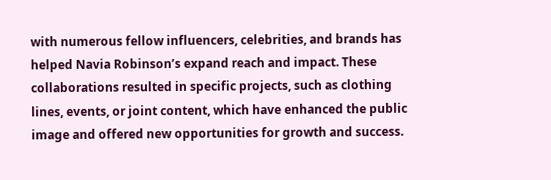with numerous fellow influencers, celebrities, and brands has helped Navia Robinson’s expand reach and impact. These collaborations resulted in specific projects, such as clothing lines, events, or joint content, which have enhanced the public image and offered new opportunities for growth and success.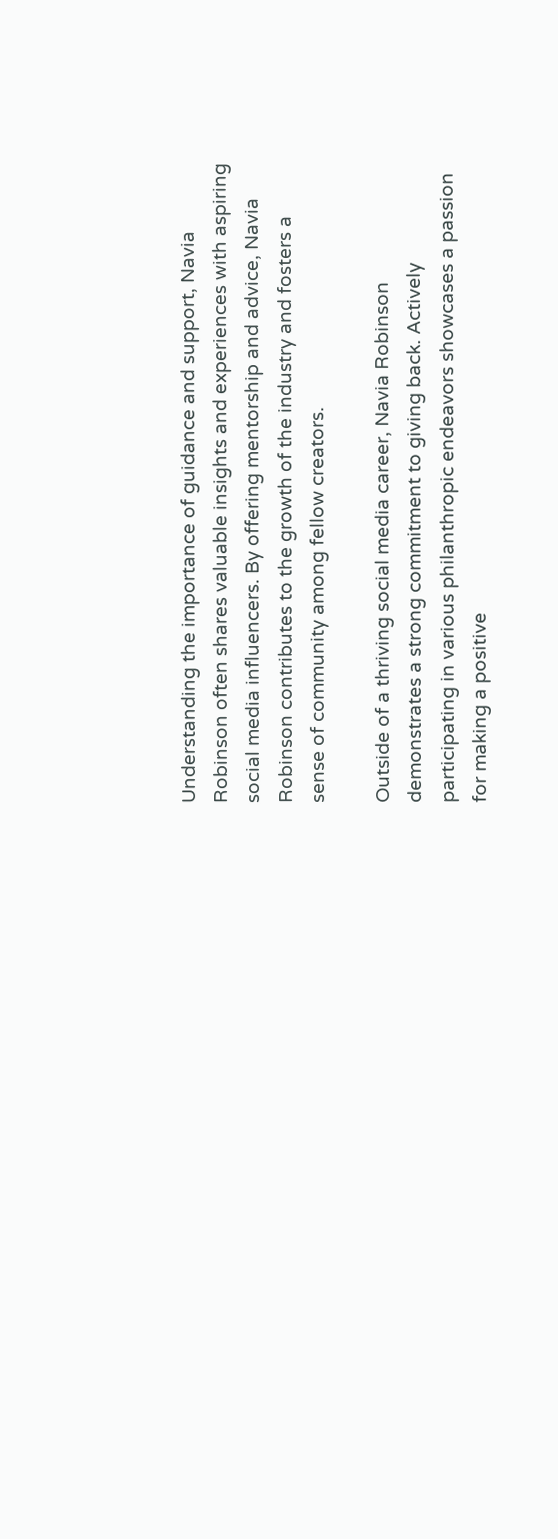Understanding the importance of guidance and support, Navia Robinson often shares valuable insights and experiences with aspiring social media influencers. By offering mentorship and advice, Navia Robinson contributes to the growth of the industry and fosters a sense of community among fellow creators.

Outside of a thriving social media career, Navia Robinson demonstrates a strong commitment to giving back. Actively participating in various philanthropic endeavors showcases a passion for making a positive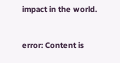impact in the world.

error: Content is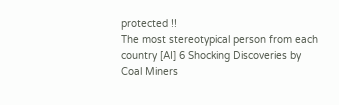protected !!
The most stereotypical person from each country [AI] 6 Shocking Discoveries by Coal Miners